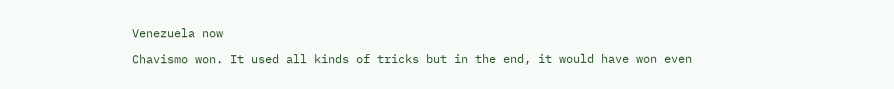Venezuela now

Chavismo won. It used all kinds of tricks but in the end, it would have won even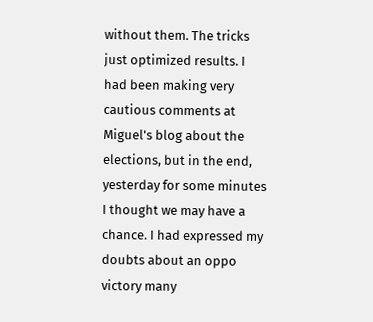without them. The tricks just optimized results. I had been making very cautious comments at Miguel's blog about the elections, but in the end, yesterday for some minutes I thought we may have a chance. I had expressed my doubts about an oppo victory many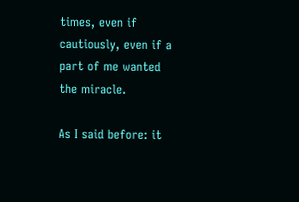times, even if cautiously, even if a part of me wanted the miracle.

As I said before: it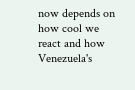now depends on how cool we react and how Venezuela's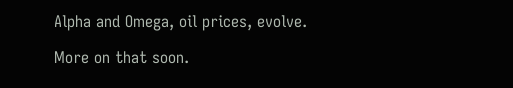Alpha and Omega, oil prices, evolve.

More on that soon.